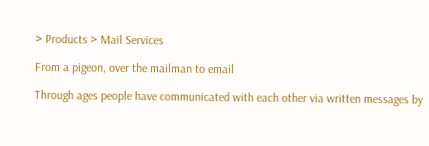> Products > Mail Services

From a pigeon, over the mailman to email

Through ages people have communicated with each other via written messages by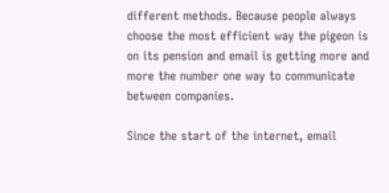different methods. Because people always choose the most efficient way the pigeon is on its pension and email is getting more and more the number one way to communicate between companies.

Since the start of the internet, email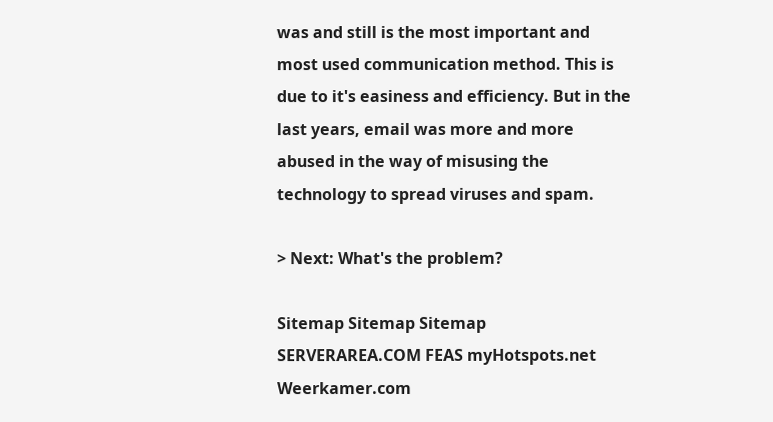was and still is the most important and most used communication method. This is due to it's easiness and efficiency. But in the last years, email was more and more abused in the way of misusing the technology to spread viruses and spam.

> Next: What's the problem?

Sitemap Sitemap Sitemap SERVERAREA.COM FEAS myHotspots.net Weerkamer.com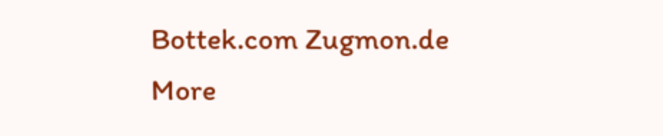Bottek.com Zugmon.de
More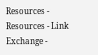Resources - Resources - Link Exchange -